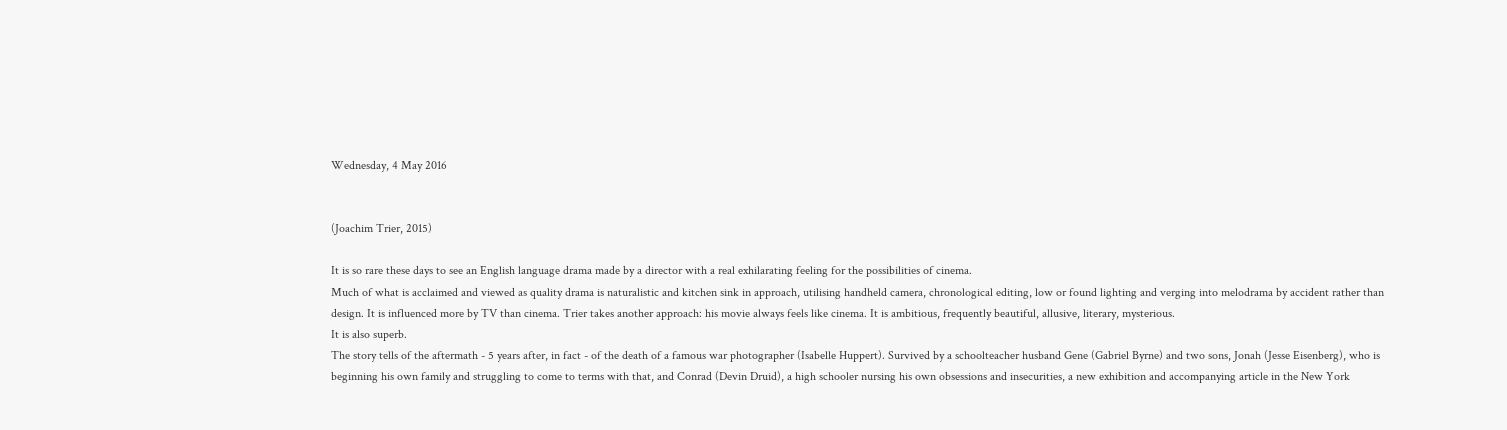Wednesday, 4 May 2016


(Joachim Trier, 2015)

It is so rare these days to see an English language drama made by a director with a real exhilarating feeling for the possibilities of cinema.
Much of what is acclaimed and viewed as quality drama is naturalistic and kitchen sink in approach, utilising handheld camera, chronological editing, low or found lighting and verging into melodrama by accident rather than design. It is influenced more by TV than cinema. Trier takes another approach: his movie always feels like cinema. It is ambitious, frequently beautiful, allusive, literary, mysterious.
It is also superb.
The story tells of the aftermath - 5 years after, in fact - of the death of a famous war photographer (Isabelle Huppert). Survived by a schoolteacher husband Gene (Gabriel Byrne) and two sons, Jonah (Jesse Eisenberg), who is beginning his own family and struggling to come to terms with that, and Conrad (Devin Druid), a high schooler nursing his own obsessions and insecurities, a new exhibition and accompanying article in the New York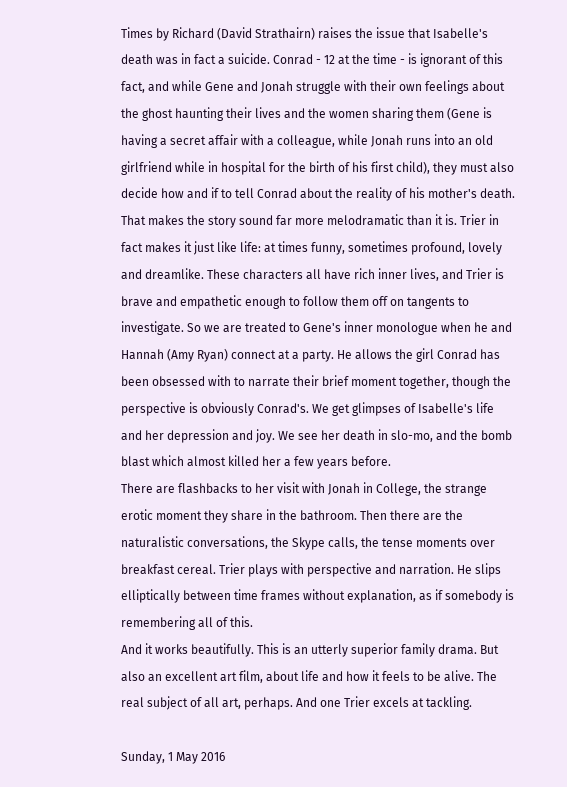Times by Richard (David Strathairn) raises the issue that Isabelle's death was in fact a suicide. Conrad - 12 at the time - is ignorant of this fact, and while Gene and Jonah struggle with their own feelings about the ghost haunting their lives and the women sharing them (Gene is having a secret affair with a colleague, while Jonah runs into an old girlfriend while in hospital for the birth of his first child), they must also decide how and if to tell Conrad about the reality of his mother's death.
That makes the story sound far more melodramatic than it is. Trier in fact makes it just like life: at times funny, sometimes profound, lovely and dreamlike. These characters all have rich inner lives, and Trier is brave and empathetic enough to follow them off on tangents to investigate. So we are treated to Gene's inner monologue when he and Hannah (Amy Ryan) connect at a party. He allows the girl Conrad has been obsessed with to narrate their brief moment together, though the perspective is obviously Conrad's. We get glimpses of Isabelle's life and her depression and joy. We see her death in slo-mo, and the bomb blast which almost killed her a few years before.
There are flashbacks to her visit with Jonah in College, the strange erotic moment they share in the bathroom. Then there are the naturalistic conversations, the Skype calls, the tense moments over breakfast cereal. Trier plays with perspective and narration. He slips elliptically between time frames without explanation, as if somebody is remembering all of this.
And it works beautifully. This is an utterly superior family drama. But also an excellent art film, about life and how it feels to be alive. The real subject of all art, perhaps. And one Trier excels at tackling.

Sunday, 1 May 2016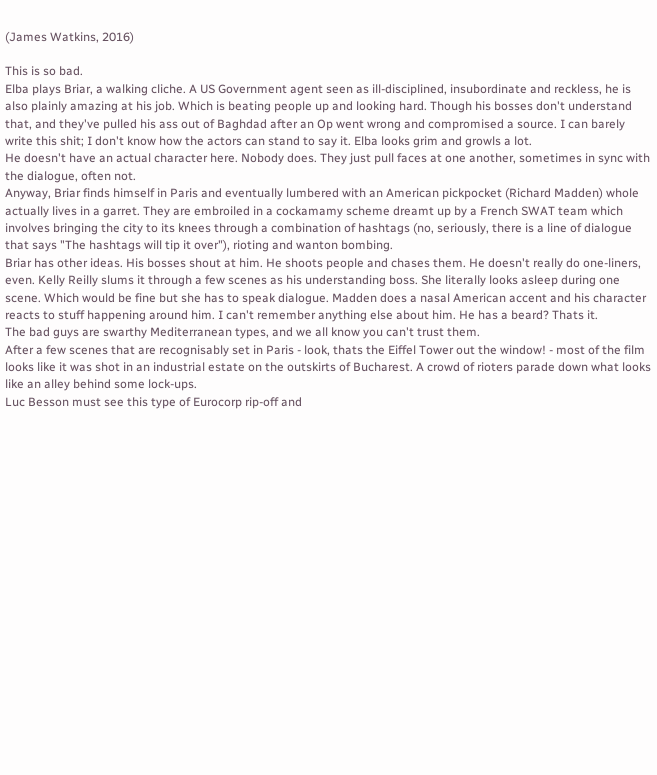(James Watkins, 2016)

This is so bad.
Elba plays Briar, a walking cliche. A US Government agent seen as ill-disciplined, insubordinate and reckless, he is also plainly amazing at his job. Which is beating people up and looking hard. Though his bosses don't understand that, and they've pulled his ass out of Baghdad after an Op went wrong and compromised a source. I can barely write this shit; I don't know how the actors can stand to say it. Elba looks grim and growls a lot.
He doesn't have an actual character here. Nobody does. They just pull faces at one another, sometimes in sync with the dialogue, often not.
Anyway, Briar finds himself in Paris and eventually lumbered with an American pickpocket (Richard Madden) whole actually lives in a garret. They are embroiled in a cockamamy scheme dreamt up by a French SWAT team which involves bringing the city to its knees through a combination of hashtags (no, seriously, there is a line of dialogue that says "The hashtags will tip it over"), rioting and wanton bombing.
Briar has other ideas. His bosses shout at him. He shoots people and chases them. He doesn't really do one-liners, even. Kelly Reilly slums it through a few scenes as his understanding boss. She literally looks asleep during one scene. Which would be fine but she has to speak dialogue. Madden does a nasal American accent and his character reacts to stuff happening around him. I can't remember anything else about him. He has a beard? Thats it.
The bad guys are swarthy Mediterranean types, and we all know you can't trust them.
After a few scenes that are recognisably set in Paris - look, thats the Eiffel Tower out the window! - most of the film looks like it was shot in an industrial estate on the outskirts of Bucharest. A crowd of rioters parade down what looks like an alley behind some lock-ups.
Luc Besson must see this type of Eurocorp rip-off and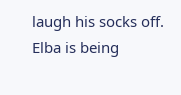laugh his socks off.
Elba is being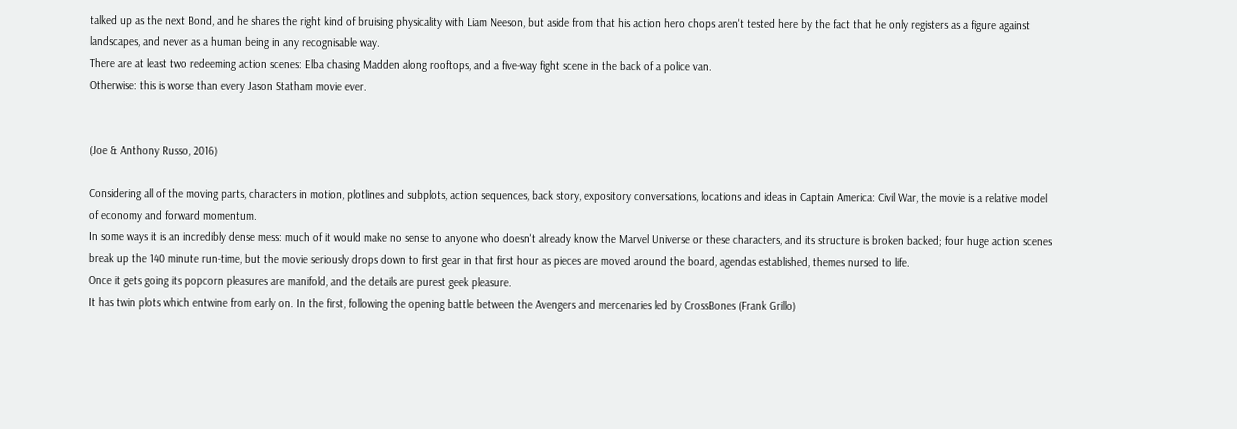talked up as the next Bond, and he shares the right kind of bruising physicality with Liam Neeson, but aside from that his action hero chops aren't tested here by the fact that he only registers as a figure against landscapes, and never as a human being in any recognisable way.
There are at least two redeeming action scenes: Elba chasing Madden along rooftops, and a five-way fight scene in the back of a police van.
Otherwise: this is worse than every Jason Statham movie ever.


(Joe & Anthony Russo, 2016)

Considering all of the moving parts, characters in motion, plotlines and subplots, action sequences, back story, expository conversations, locations and ideas in Captain America: Civil War, the movie is a relative model of economy and forward momentum.
In some ways it is an incredibly dense mess: much of it would make no sense to anyone who doesn't already know the Marvel Universe or these characters, and its structure is broken backed; four huge action scenes break up the 140 minute run-time, but the movie seriously drops down to first gear in that first hour as pieces are moved around the board, agendas established, themes nursed to life.
Once it gets going its popcorn pleasures are manifold, and the details are purest geek pleasure.
It has twin plots which entwine from early on. In the first, following the opening battle between the Avengers and mercenaries led by CrossBones (Frank Grillo)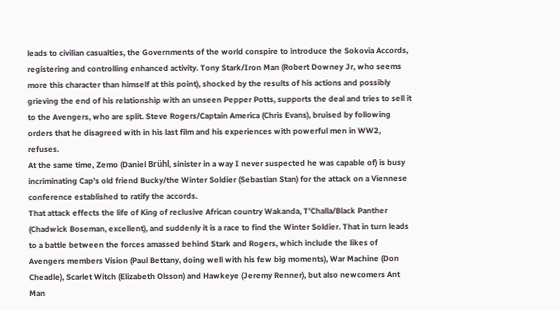leads to civilian casualties, the Governments of the world conspire to introduce the Sokovia Accords, registering and controlling enhanced activity. Tony Stark/Iron Man (Robert Downey Jr, who seems more this character than himself at this point), shocked by the results of his actions and possibly grieving the end of his relationship with an unseen Pepper Potts, supports the deal and tries to sell it to the Avengers, who are split. Steve Rogers/Captain America (Chris Evans), bruised by following orders that he disagreed with in his last film and his experiences with powerful men in WW2, refuses.
At the same time, Zemo (Daniel Brühl, sinister in a way I never suspected he was capable of) is busy incriminating Cap's old friend Bucky/the Winter Soldier (Sebastian Stan) for the attack on a Viennese conference established to ratify the accords.
That attack effects the life of King of reclusive African country Wakanda, T'Challa/Black Panther (Chadwick Boseman, excellent), and suddenly it is a race to find the Winter Soldier. That in turn leads to a battle between the forces amassed behind Stark and Rogers, which include the likes of Avengers members Vision (Paul Bettany, doing well with his few big moments), War Machine (Don Cheadle), Scarlet Witch (Elizabeth Olsson) and Hawkeye (Jeremy Renner), but also newcomers Ant Man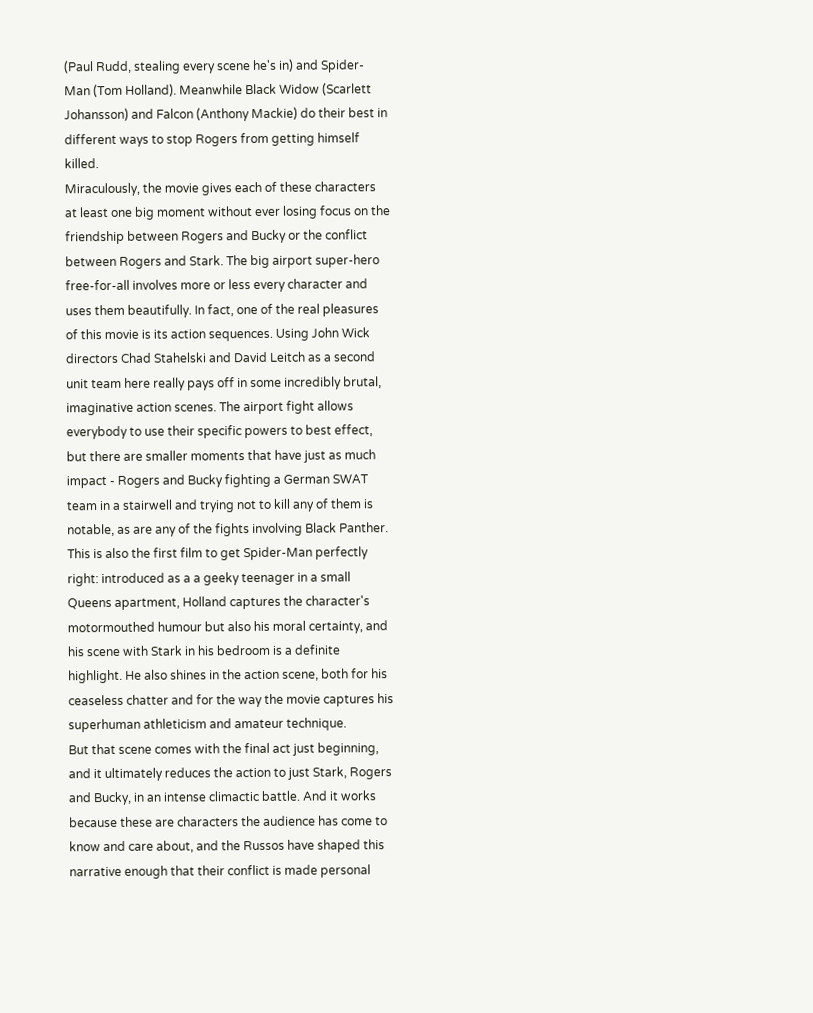(Paul Rudd, stealing every scene he's in) and Spider-Man (Tom Holland). Meanwhile Black Widow (Scarlett Johansson) and Falcon (Anthony Mackie) do their best in different ways to stop Rogers from getting himself killed.
Miraculously, the movie gives each of these characters at least one big moment without ever losing focus on the friendship between Rogers and Bucky or the conflict between Rogers and Stark. The big airport super-hero free-for-all involves more or less every character and uses them beautifully. In fact, one of the real pleasures of this movie is its action sequences. Using John Wick directors Chad Stahelski and David Leitch as a second unit team here really pays off in some incredibly brutal, imaginative action scenes. The airport fight allows everybody to use their specific powers to best effect, but there are smaller moments that have just as much impact - Rogers and Bucky fighting a German SWAT team in a stairwell and trying not to kill any of them is notable, as are any of the fights involving Black Panther.
This is also the first film to get Spider-Man perfectly right: introduced as a a geeky teenager in a small Queens apartment, Holland captures the character's motormouthed humour but also his moral certainty, and his scene with Stark in his bedroom is a definite highlight. He also shines in the action scene, both for his ceaseless chatter and for the way the movie captures his superhuman athleticism and amateur technique.
But that scene comes with the final act just beginning, and it ultimately reduces the action to just Stark, Rogers and Bucky, in an intense climactic battle. And it works because these are characters the audience has come to know and care about, and the Russos have shaped this narrative enough that their conflict is made personal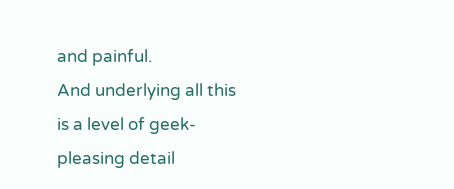and painful.
And underlying all this is a level of geek-pleasing detail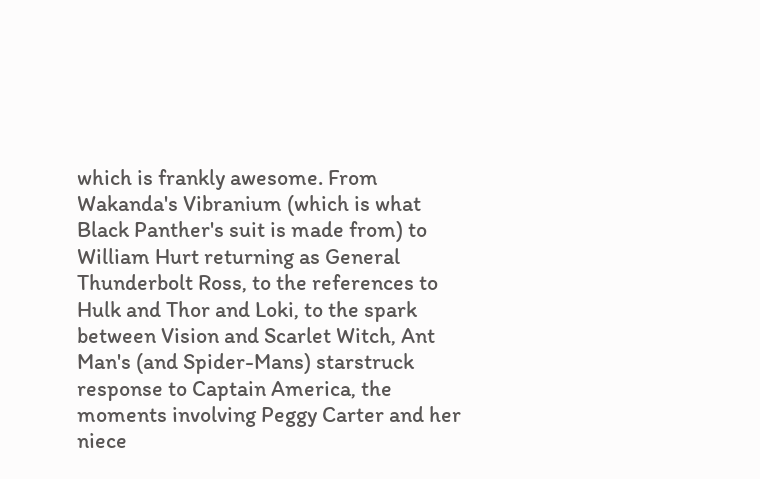which is frankly awesome. From Wakanda's Vibranium (which is what Black Panther's suit is made from) to William Hurt returning as General Thunderbolt Ross, to the references to Hulk and Thor and Loki, to the spark between Vision and Scarlet Witch, Ant Man's (and Spider-Mans) starstruck response to Captain America, the moments involving Peggy Carter and her niece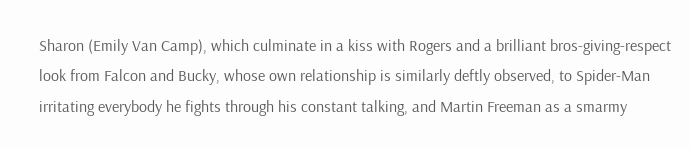Sharon (Emily Van Camp), which culminate in a kiss with Rogers and a brilliant bros-giving-respect look from Falcon and Bucky, whose own relationship is similarly deftly observed, to Spider-Man irritating everybody he fights through his constant talking, and Martin Freeman as a smarmy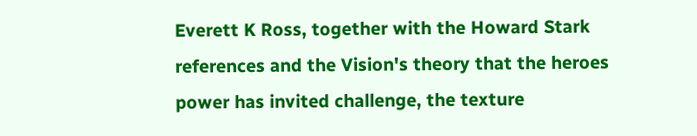Everett K Ross, together with the Howard Stark references and the Vision's theory that the heroes power has invited challenge, the texture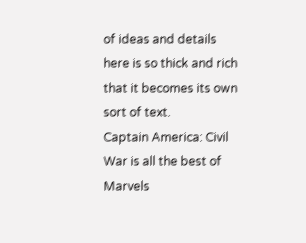of ideas and details here is so thick and rich that it becomes its own sort of text.
Captain America: Civil War is all the best of Marvels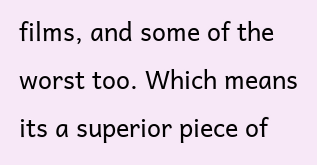films, and some of the worst too. Which means its a superior piece of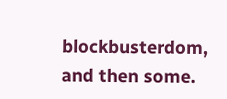blockbusterdom, and then some.